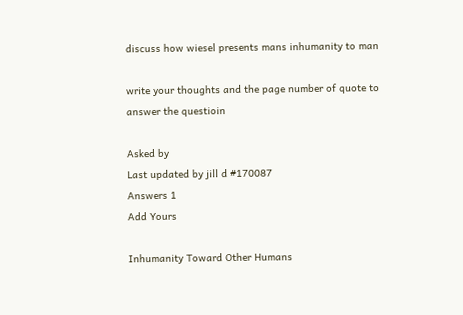discuss how wiesel presents mans inhumanity to man

write your thoughts and the page number of quote to answer the questioin

Asked by
Last updated by jill d #170087
Answers 1
Add Yours

Inhumanity Toward Other Humans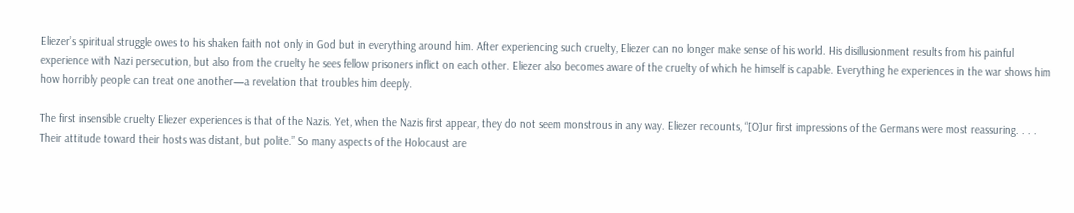Eliezer’s spiritual struggle owes to his shaken faith not only in God but in everything around him. After experiencing such cruelty, Eliezer can no longer make sense of his world. His disillusionment results from his painful experience with Nazi persecution, but also from the cruelty he sees fellow prisoners inflict on each other. Eliezer also becomes aware of the cruelty of which he himself is capable. Everything he experiences in the war shows him how horribly people can treat one another—a revelation that troubles him deeply.

The first insensible cruelty Eliezer experiences is that of the Nazis. Yet, when the Nazis first appear, they do not seem monstrous in any way. Eliezer recounts, “[O]ur first impressions of the Germans were most reassuring. . . . Their attitude toward their hosts was distant, but polite.” So many aspects of the Holocaust are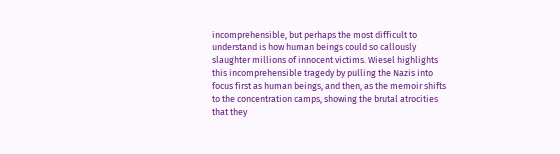incomprehensible, but perhaps the most difficult to understand is how human beings could so callously slaughter millions of innocent victims. Wiesel highlights this incomprehensible tragedy by pulling the Nazis into focus first as human beings, and then, as the memoir shifts to the concentration camps, showing the brutal atrocities that they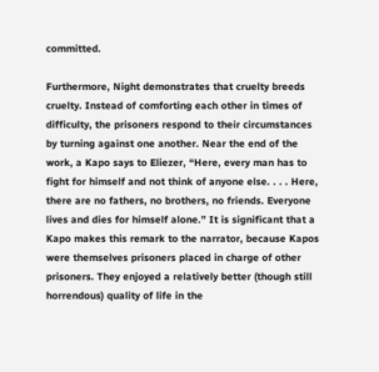committed.

Furthermore, Night demonstrates that cruelty breeds cruelty. Instead of comforting each other in times of difficulty, the prisoners respond to their circumstances by turning against one another. Near the end of the work, a Kapo says to Eliezer, “Here, every man has to fight for himself and not think of anyone else. . . . Here, there are no fathers, no brothers, no friends. Everyone lives and dies for himself alone.” It is significant that a Kapo makes this remark to the narrator, because Kapos were themselves prisoners placed in charge of other prisoners. They enjoyed a relatively better (though still horrendous) quality of life in the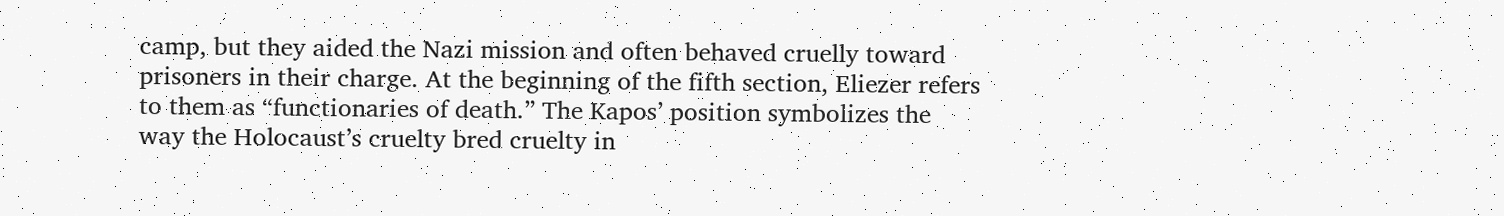camp, but they aided the Nazi mission and often behaved cruelly toward prisoners in their charge. At the beginning of the fifth section, Eliezer refers to them as “functionaries of death.” The Kapos’ position symbolizes the way the Holocaust’s cruelty bred cruelty in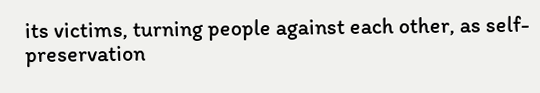its victims, turning people against each other, as self-preservation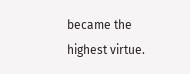became the highest virtue.